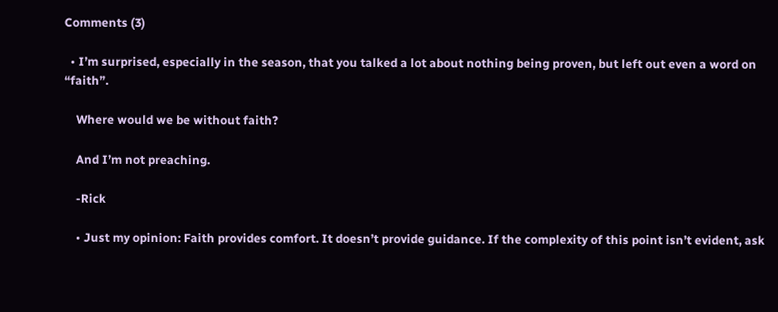Comments (3)

  • I’m surprised, especially in the season, that you talked a lot about nothing being proven, but left out even a word on “faith”.

    Where would we be without faith?

    And I’m not preaching.

    -Rick

    • Just my opinion: Faith provides comfort. It doesn’t provide guidance. If the complexity of this point isn’t evident, ask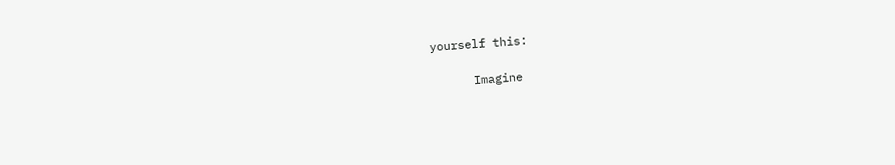yourself this:

      Imagine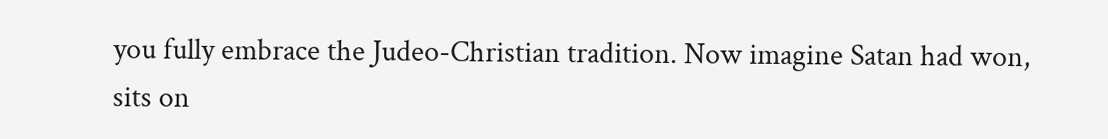you fully embrace the Judeo-Christian tradition. Now imagine Satan had won, sits on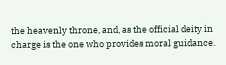the heavenly throne, and, as the official deity in charge is the one who provides moral guidance.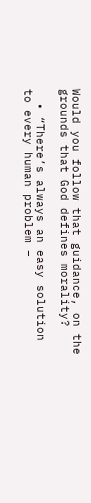Would you follow that guidance, on the grounds that God defines morality?

  • “There’s always an easy solution to every human problem –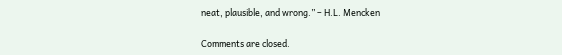neat, plausible, and wrong.” – H.L. Mencken

Comments are closed.